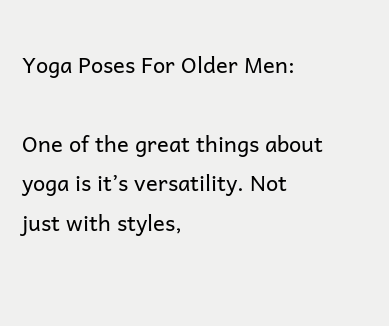Yoga Poses For Older Men:

One of the great things about yoga is it’s versatility. Not just with styles,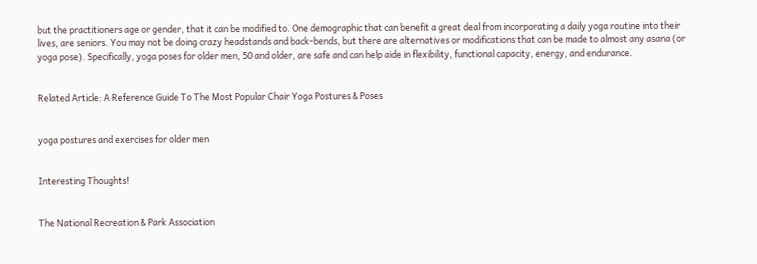but the practitioners age or gender, that it can be modified to. One demographic that can benefit a great deal from incorporating a daily yoga routine into their lives, are seniors. You may not be doing crazy headstands and back-bends, but there are alternatives or modifications that can be made to almost any asana (or yoga pose). Specifically, yoga poses for older men, 50 and older, are safe and can help aide in flexibility, functional capacity, energy, and endurance.


Related Article: A Reference Guide To The Most Popular Chair Yoga Postures & Poses


yoga postures and exercises for older men


Interesting Thoughts!


The National Recreation & Park Association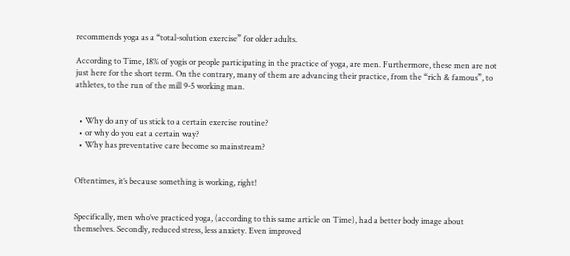recommends yoga as a “total-solution exercise” for older adults.

According to Time, 18% of yogis or people participating in the practice of yoga, are men. Furthermore, these men are not just here for the short term. On the contrary, many of them are advancing their practice, from the “rich & famous”, to athletes, to the run of the mill 9-5 working man.


  • Why do any of us stick to a certain exercise routine?
  • or why do you eat a certain way?
  • Why has preventative care become so mainstream?


Oftentimes, it’s because something is working, right!


Specifically, men who’ve practiced yoga, (according to this same article on Time), had a better body image about themselves. Secondly, reduced stress, less anxiety. Even improved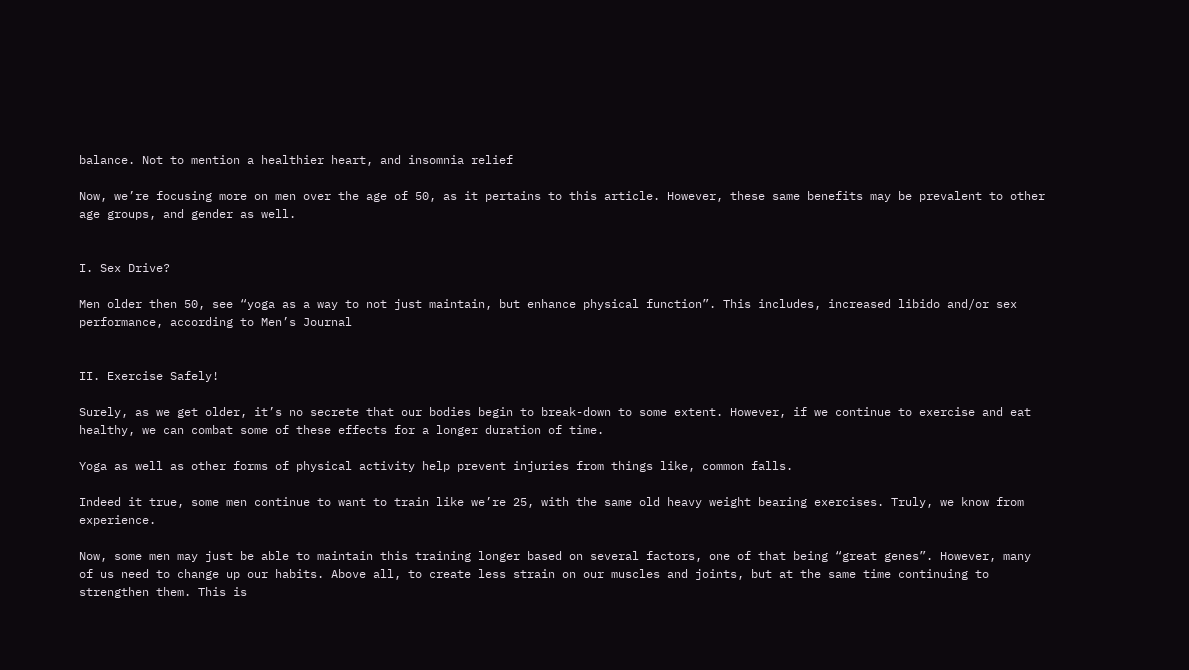balance. Not to mention a healthier heart, and insomnia relief

Now, we’re focusing more on men over the age of 50, as it pertains to this article. However, these same benefits may be prevalent to other age groups, and gender as well.


I. Sex Drive?

Men older then 50, see “yoga as a way to not just maintain, but enhance physical function”. This includes, increased libido and/or sex performance, according to Men’s Journal


II. Exercise Safely!

Surely, as we get older, it’s no secrete that our bodies begin to break-down to some extent. However, if we continue to exercise and eat healthy, we can combat some of these effects for a longer duration of time.

Yoga as well as other forms of physical activity help prevent injuries from things like, common falls.

Indeed it true, some men continue to want to train like we’re 25, with the same old heavy weight bearing exercises. Truly, we know from experience.

Now, some men may just be able to maintain this training longer based on several factors, one of that being “great genes”. However, many of us need to change up our habits. Above all, to create less strain on our muscles and joints, but at the same time continuing to strengthen them. This is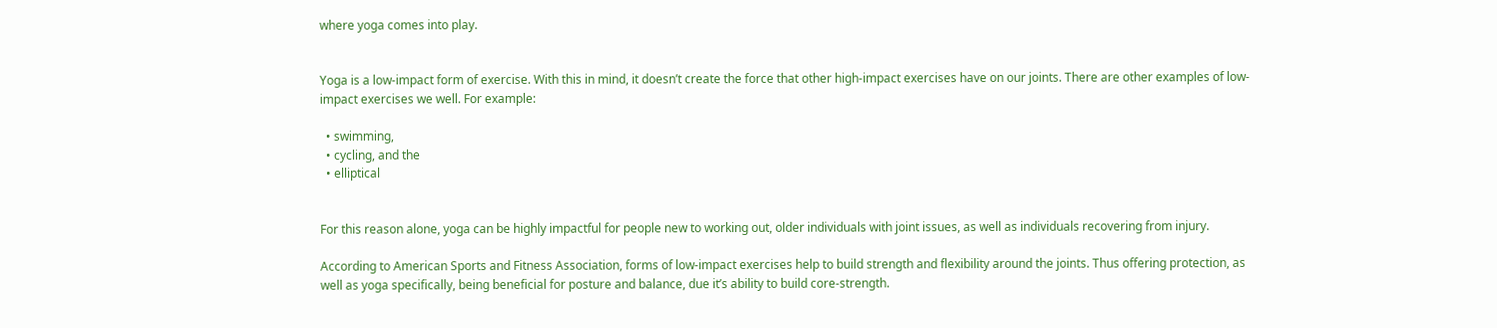where yoga comes into play.


Yoga is a low-impact form of exercise. With this in mind, it doesn’t create the force that other high-impact exercises have on our joints. There are other examples of low-impact exercises we well. For example:

  • swimming,
  • cycling, and the
  • elliptical


For this reason alone, yoga can be highly impactful for people new to working out, older individuals with joint issues, as well as individuals recovering from injury.

According to American Sports and Fitness Association, forms of low-impact exercises help to build strength and flexibility around the joints. Thus offering protection, as well as yoga specifically, being beneficial for posture and balance, due it’s ability to build core-strength.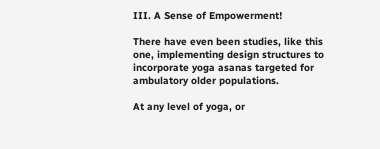III. A Sense of Empowerment!

There have even been studies, like this one, implementing design structures to incorporate yoga asanas targeted for ambulatory older populations.

At any level of yoga, or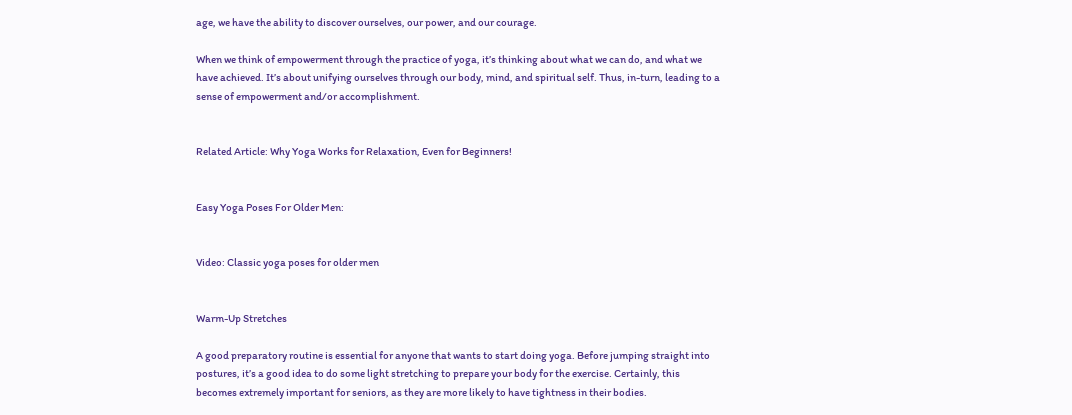age, we have the ability to discover ourselves, our power, and our courage.

When we think of empowerment through the practice of yoga, it’s thinking about what we can do, and what we have achieved. It’s about unifying ourselves through our body, mind, and spiritual self. Thus, in-turn, leading to a sense of empowerment and/or accomplishment.


Related Article: Why Yoga Works for Relaxation, Even for Beginners!


Easy Yoga Poses For Older Men:


Video: Classic yoga poses for older men


Warm-Up Stretches

A good preparatory routine is essential for anyone that wants to start doing yoga. Before jumping straight into postures, it’s a good idea to do some light stretching to prepare your body for the exercise. Certainly, this becomes extremely important for seniors, as they are more likely to have tightness in their bodies.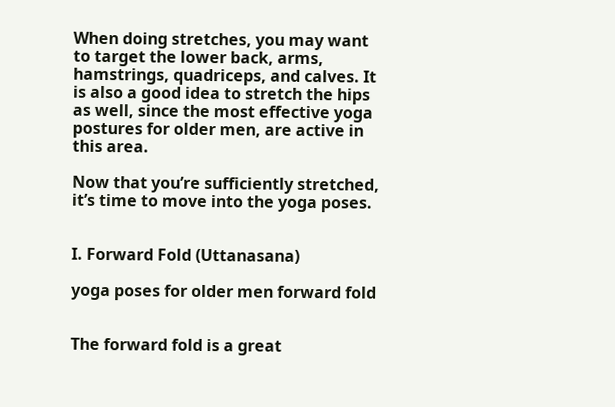When doing stretches, you may want to target the lower back, arms, hamstrings, quadriceps, and calves. It is also a good idea to stretch the hips as well, since the most effective yoga postures for older men, are active in this area.

Now that you’re sufficiently stretched, it’s time to move into the yoga poses.


I. Forward Fold (Uttanasana)

yoga poses for older men forward fold


The forward fold is a great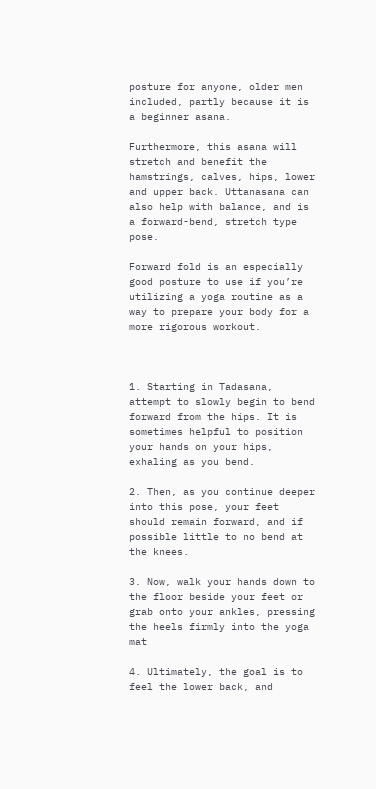posture for anyone, older men included, partly because it is a beginner asana.

Furthermore, this asana will stretch and benefit the hamstrings, calves, hips, lower and upper back. Uttanasana can also help with balance, and is a forward-bend, stretch type pose.

Forward fold is an especially good posture to use if you’re utilizing a yoga routine as a way to prepare your body for a more rigorous workout.



1. Starting in Tadasana, attempt to slowly begin to bend forward from the hips. It is sometimes helpful to position your hands on your hips, exhaling as you bend.

2. Then, as you continue deeper into this pose, your feet should remain forward, and if possible little to no bend at the knees.

3. Now, walk your hands down to the floor beside your feet or grab onto your ankles, pressing the heels firmly into the yoga mat

4. Ultimately, the goal is to feel the lower back, and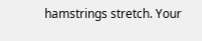hamstrings stretch. Your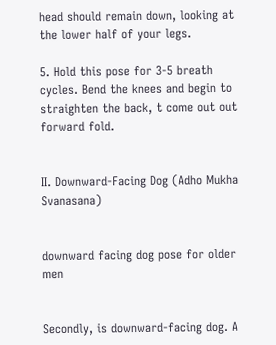head should remain down, looking at the lower half of your legs.

5. Hold this pose for 3-5 breath cycles. Bend the knees and begin to straighten the back, t come out out forward fold.


II. Downward-Facing Dog (Adho Mukha Svanasana)


downward facing dog pose for older men


Secondly, is downward-facing dog. A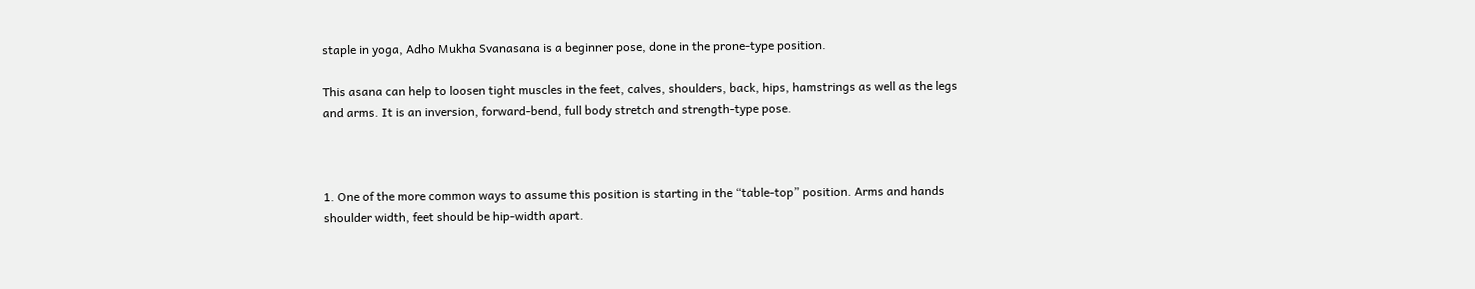staple in yoga, Adho Mukha Svanasana is a beginner pose, done in the prone-type position.

This asana can help to loosen tight muscles in the feet, calves, shoulders, back, hips, hamstrings as well as the legs and arms. It is an inversion, forward-bend, full body stretch and strength-type pose.



1. One of the more common ways to assume this position is starting in the “table-top” position. Arms and hands shoulder width, feet should be hip-width apart.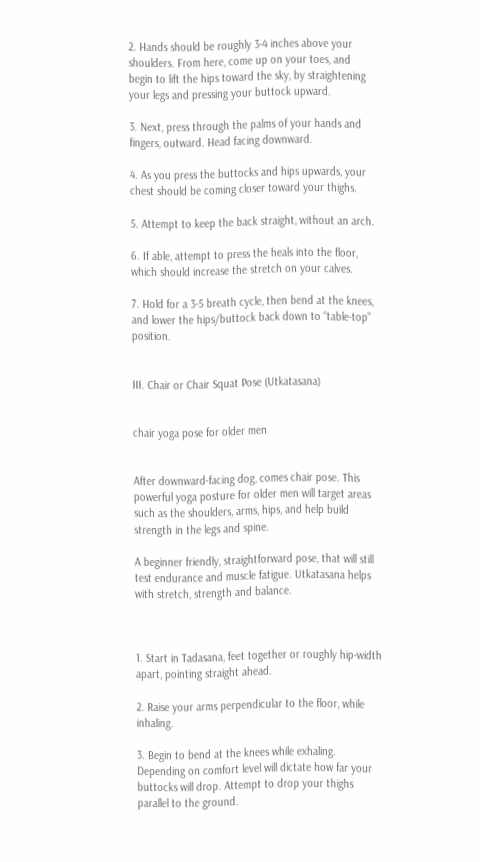2. Hands should be roughly 3-4 inches above your shoulders. From here, come up on your toes, and begin to lift the hips toward the sky, by straightening your legs and pressing your buttock upward.

3. Next, press through the palms of your hands and fingers, outward. Head facing downward.

4. As you press the buttocks and hips upwards, your chest should be coming closer toward your thighs.

5. Attempt to keep the back straight, without an arch.

6. If able, attempt to press the heals into the floor, which should increase the stretch on your calves.

7. Hold for a 3-5 breath cycle, then bend at the knees, and lower the hips/buttock back down to “table-top” position.


III. Chair or Chair Squat Pose (Utkatasana)


chair yoga pose for older men


After downward-facing dog, comes chair pose. This powerful yoga posture for older men will target areas such as the shoulders, arms, hips, and help build strength in the legs and spine.

A beginner friendly, straightforward pose, that will still test endurance and muscle fatigue. Utkatasana helps with stretch, strength and balance.



1. Start in Tadasana, feet together or roughly hip-width apart, pointing straight ahead.

2. Raise your arms perpendicular to the floor, while inhaling.

3. Begin to bend at the knees while exhaling. Depending on comfort level will dictate how far your buttocks will drop. Attempt to drop your thighs parallel to the ground.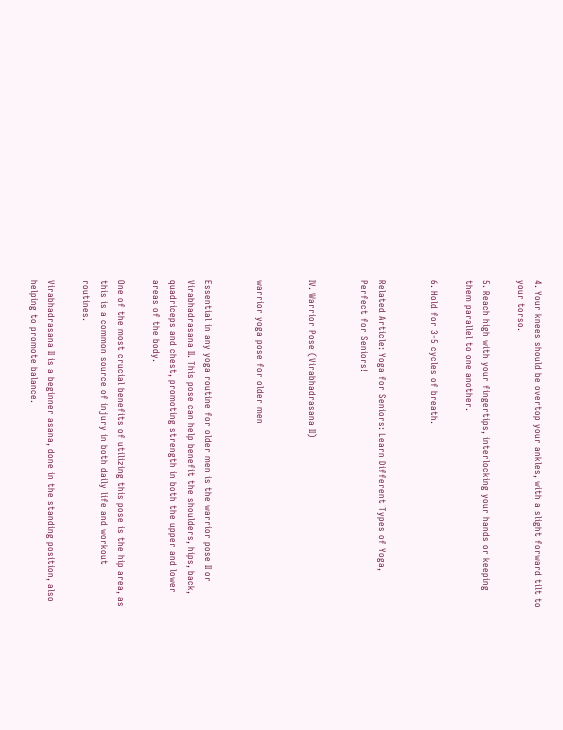4. Your knees should be overtop your ankles, with a slight forward tilt to your torso.

5. Reach high with your fingertips, interlocking your hands or keeping them parallel to one another.

6. Hold for 3-5 cycles of breath.


Related Article: Yoga for Seniors: Learn Different Types of Yoga, Perfect for Seniors!


IV. Warrior Pose (Virabhadrasana II)


warrior yoga pose for older men


Essential in any yoga routine for older men is the warrior pose II or Virabhadrasana II. This pose can help benefit the shoulders, hips, back, quadriceps and chest, promoting strength in both the upper and lower areas of the body.

One of the most crucial benefits of utilizing this pose is the hip area, as this is a common source of injury in both daily life and workout routines.

Virabhadrasana II is a beginner asana, done in the standing position, also helping to promote balance.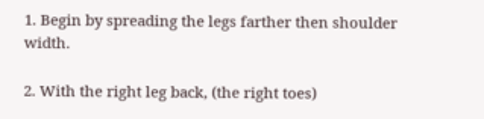1. Begin by spreading the legs farther then shoulder width.

2. With the right leg back, (the right toes)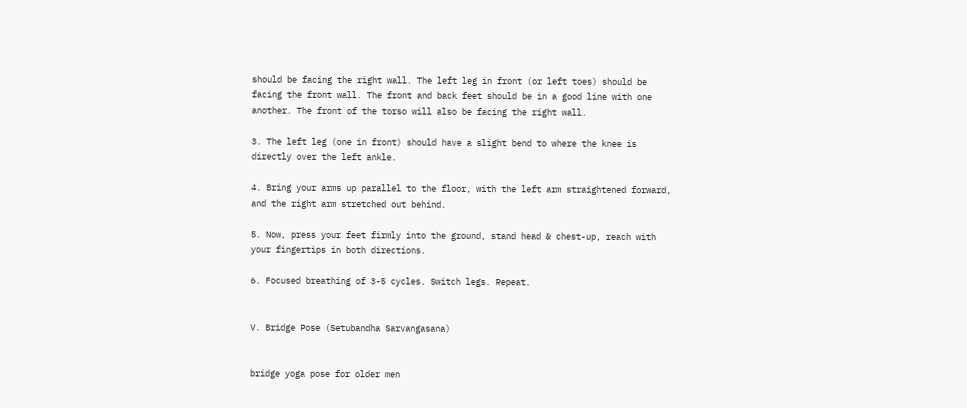should be facing the right wall. The left leg in front (or left toes) should be facing the front wall. The front and back feet should be in a good line with one another. The front of the torso will also be facing the right wall.

3. The left leg (one in front) should have a slight bend to where the knee is directly over the left ankle.

4. Bring your arms up parallel to the floor, with the left arm straightened forward, and the right arm stretched out behind.

5. Now, press your feet firmly into the ground, stand head & chest-up, reach with your fingertips in both directions.

6. Focused breathing of 3-5 cycles. Switch legs. Repeat.


V. Bridge Pose (Setubandha Sarvangasana)


bridge yoga pose for older men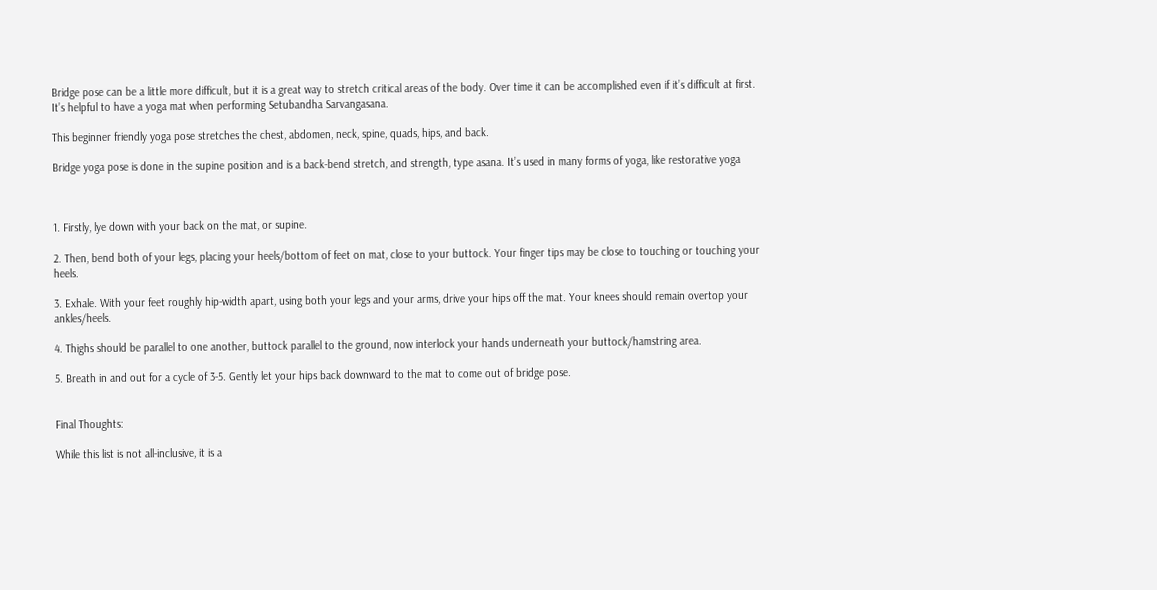Bridge pose can be a little more difficult, but it is a great way to stretch critical areas of the body. Over time it can be accomplished even if it’s difficult at first. It’s helpful to have a yoga mat when performing Setubandha Sarvangasana.

This beginner friendly yoga pose stretches the chest, abdomen, neck, spine, quads, hips, and back.

Bridge yoga pose is done in the supine position and is a back-bend stretch, and strength, type asana. It’s used in many forms of yoga, like restorative yoga



1. Firstly, lye down with your back on the mat, or supine.

2. Then, bend both of your legs, placing your heels/bottom of feet on mat, close to your buttock. Your finger tips may be close to touching or touching your heels.

3. Exhale. With your feet roughly hip-width apart, using both your legs and your arms, drive your hips off the mat. Your knees should remain overtop your ankles/heels.

4. Thighs should be parallel to one another, buttock parallel to the ground, now interlock your hands underneath your buttock/hamstring area.

5. Breath in and out for a cycle of 3-5. Gently let your hips back downward to the mat to come out of bridge pose.


Final Thoughts:

While this list is not all-inclusive, it is a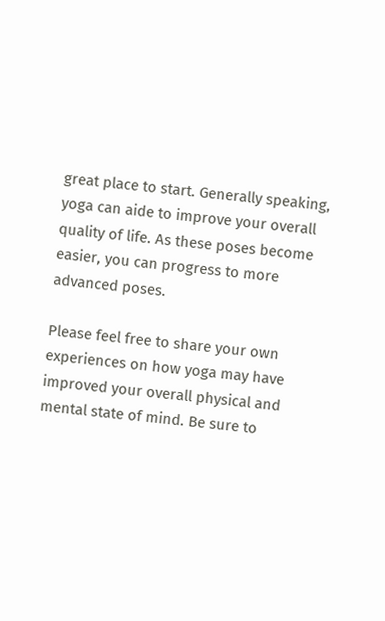great place to start. Generally speaking, yoga can aide to improve your overall quality of life. As these poses become easier, you can progress to more advanced poses.

Please feel free to share your own experiences on how yoga may have improved your overall physical and mental state of mind. Be sure to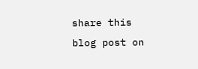share this blog post on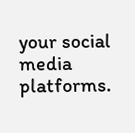your social media platforms.